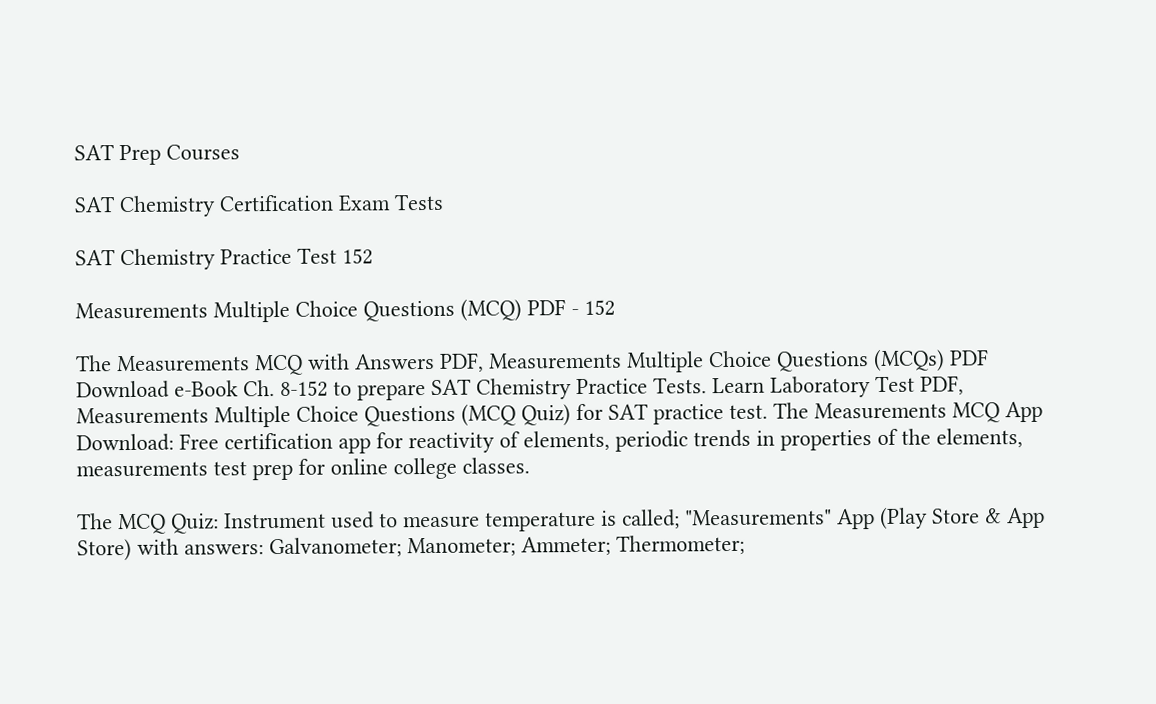SAT Prep Courses

SAT Chemistry Certification Exam Tests

SAT Chemistry Practice Test 152

Measurements Multiple Choice Questions (MCQ) PDF - 152

The Measurements MCQ with Answers PDF, Measurements Multiple Choice Questions (MCQs) PDF Download e-Book Ch. 8-152 to prepare SAT Chemistry Practice Tests. Learn Laboratory Test PDF, Measurements Multiple Choice Questions (MCQ Quiz) for SAT practice test. The Measurements MCQ App Download: Free certification app for reactivity of elements, periodic trends in properties of the elements, measurements test prep for online college classes.

The MCQ Quiz: Instrument used to measure temperature is called; "Measurements" App (Play Store & App Store) with answers: Galvanometer; Manometer; Ammeter; Thermometer;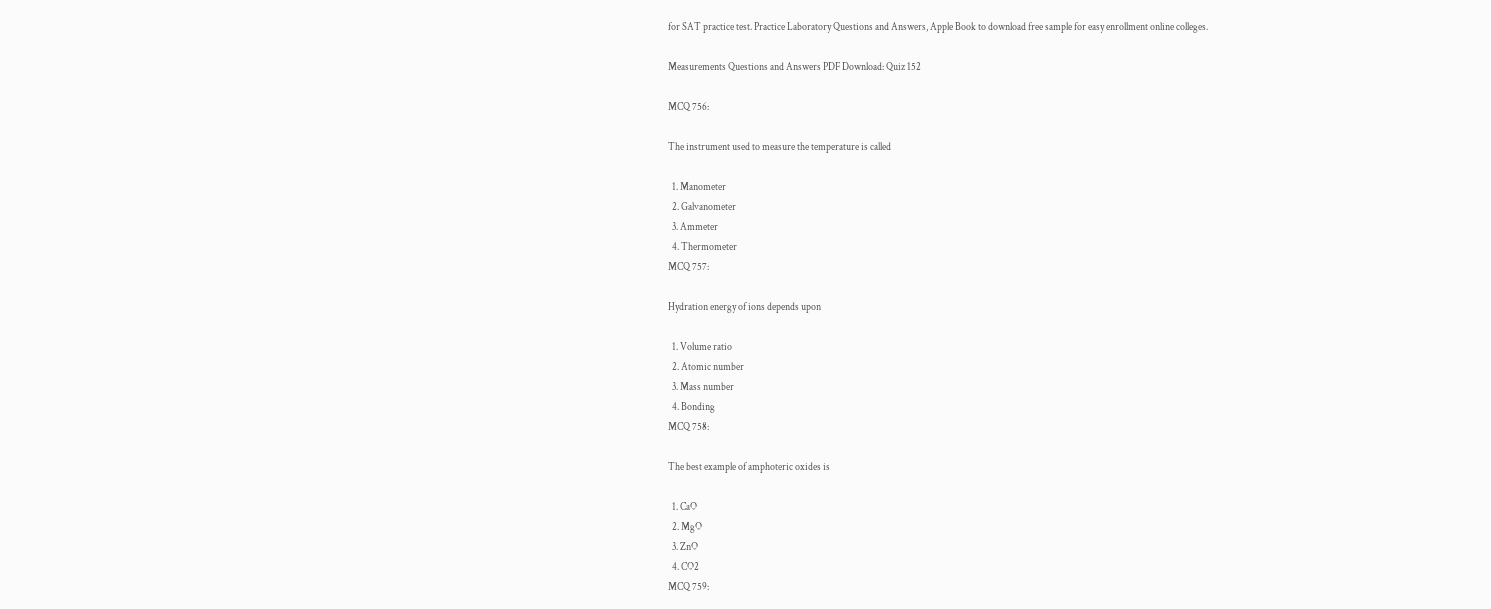for SAT practice test. Practice Laboratory Questions and Answers, Apple Book to download free sample for easy enrollment online colleges.

Measurements Questions and Answers PDF Download: Quiz 152

MCQ 756:

The instrument used to measure the temperature is called

  1. Manometer
  2. Galvanometer
  3. Ammeter
  4. Thermometer
MCQ 757:

Hydration energy of ions depends upon

  1. Volume ratio
  2. Atomic number
  3. Mass number
  4. Bonding
MCQ 758:

The best example of amphoteric oxides is

  1. CaO
  2. MgO
  3. ZnO
  4. CO2
MCQ 759: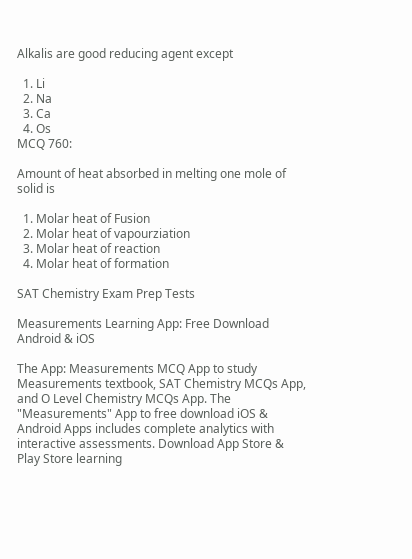Alkalis are good reducing agent except

  1. Li
  2. Na
  3. Ca
  4. Os
MCQ 760:

Amount of heat absorbed in melting one mole of solid is

  1. Molar heat of Fusion
  2. Molar heat of vapourziation
  3. Molar heat of reaction
  4. Molar heat of formation

SAT Chemistry Exam Prep Tests

Measurements Learning App: Free Download Android & iOS

The App: Measurements MCQ App to study Measurements textbook, SAT Chemistry MCQs App, and O Level Chemistry MCQs App. The "Measurements" App to free download iOS & Android Apps includes complete analytics with interactive assessments. Download App Store & Play Store learning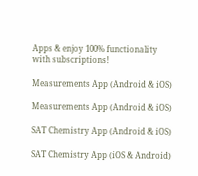Apps & enjoy 100% functionality with subscriptions!

Measurements App (Android & iOS)

Measurements App (Android & iOS)

SAT Chemistry App (Android & iOS)

SAT Chemistry App (iOS & Android)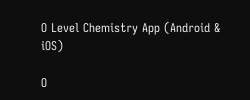O Level Chemistry App (Android & iOS)

O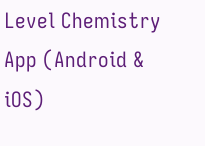Level Chemistry App (Android & iOS)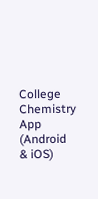College Chemistry App (Android & iOS)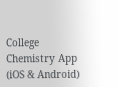College Chemistry App (iOS & Android)